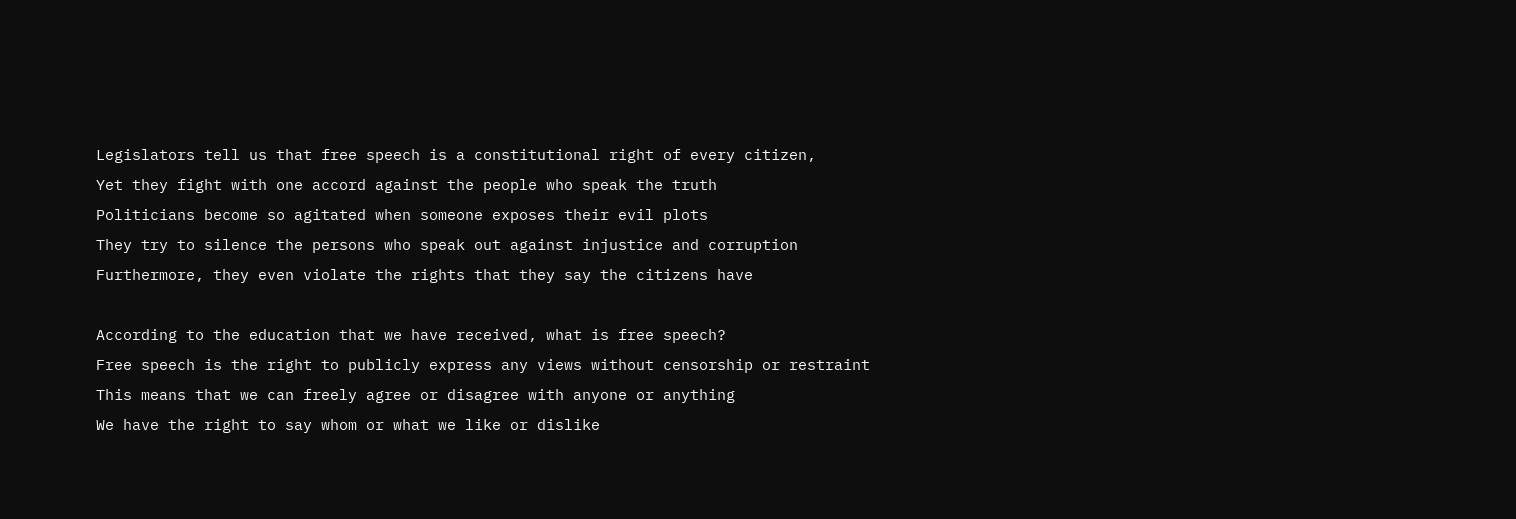Legislators tell us that free speech is a constitutional right of every citizen,
Yet they fight with one accord against the people who speak the truth
Politicians become so agitated when someone exposes their evil plots
They try to silence the persons who speak out against injustice and corruption
Furthermore, they even violate the rights that they say the citizens have

According to the education that we have received, what is free speech?
Free speech is the right to publicly express any views without censorship or restraint
This means that we can freely agree or disagree with anyone or anything
We have the right to say whom or what we like or dislike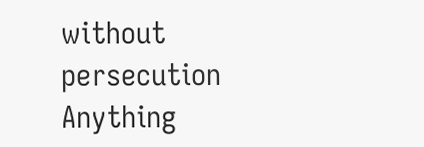without persecution
Anything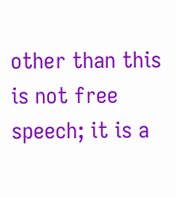other than this is not free speech; it is a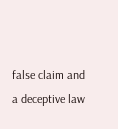false claim and a deceptive law